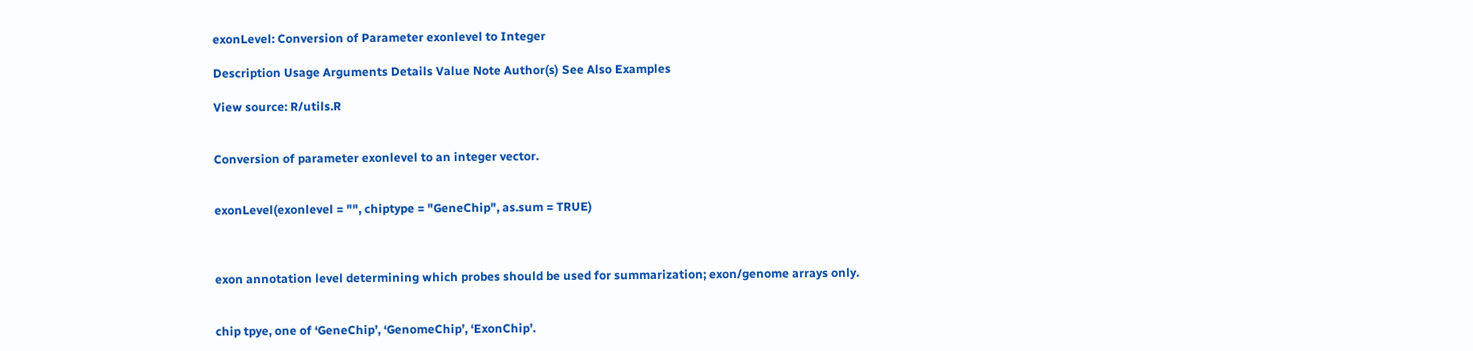exonLevel: Conversion of Parameter exonlevel to Integer

Description Usage Arguments Details Value Note Author(s) See Also Examples

View source: R/utils.R


Conversion of parameter exonlevel to an integer vector.


exonLevel(exonlevel = "", chiptype = "GeneChip", as.sum = TRUE)



exon annotation level determining which probes should be used for summarization; exon/genome arrays only.


chip tpye, one of ‘GeneChip’, ‘GenomeChip’, ‘ExonChip’.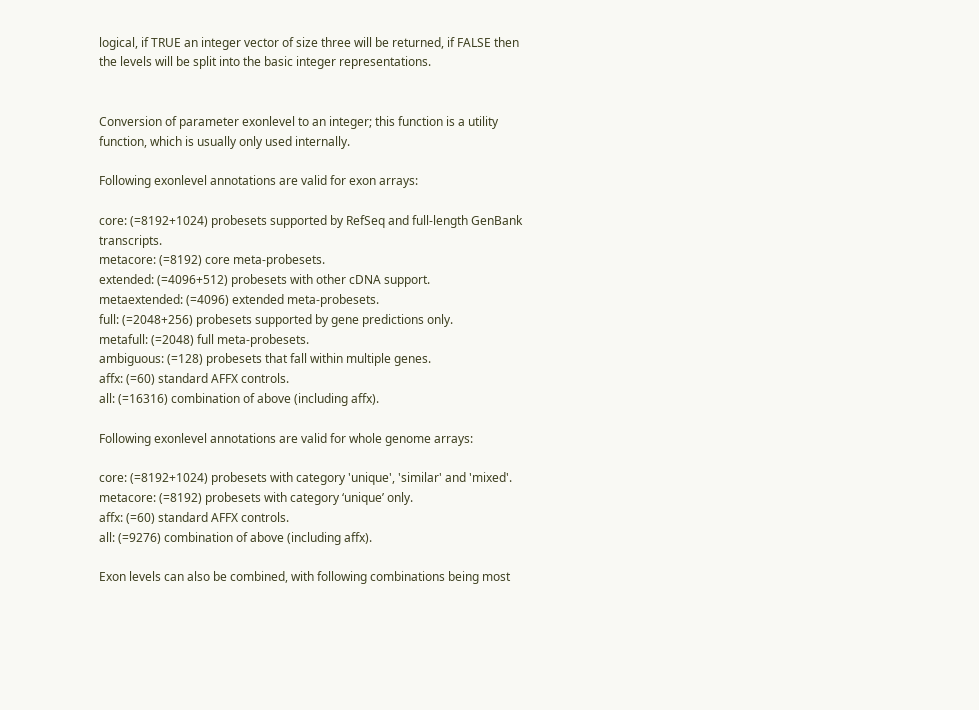logical, if TRUE an integer vector of size three will be returned, if FALSE then the levels will be split into the basic integer representations.


Conversion of parameter exonlevel to an integer; this function is a utility function, which is usually only used internally.

Following exonlevel annotations are valid for exon arrays:

core: (=8192+1024) probesets supported by RefSeq and full-length GenBank transcripts.
metacore: (=8192) core meta-probesets.
extended: (=4096+512) probesets with other cDNA support.
metaextended: (=4096) extended meta-probesets.
full: (=2048+256) probesets supported by gene predictions only.
metafull: (=2048) full meta-probesets.
ambiguous: (=128) probesets that fall within multiple genes.
affx: (=60) standard AFFX controls.
all: (=16316) combination of above (including affx).

Following exonlevel annotations are valid for whole genome arrays:

core: (=8192+1024) probesets with category 'unique', 'similar' and 'mixed'.
metacore: (=8192) probesets with category ‘unique’ only.
affx: (=60) standard AFFX controls.
all: (=9276) combination of above (including affx).

Exon levels can also be combined, with following combinations being most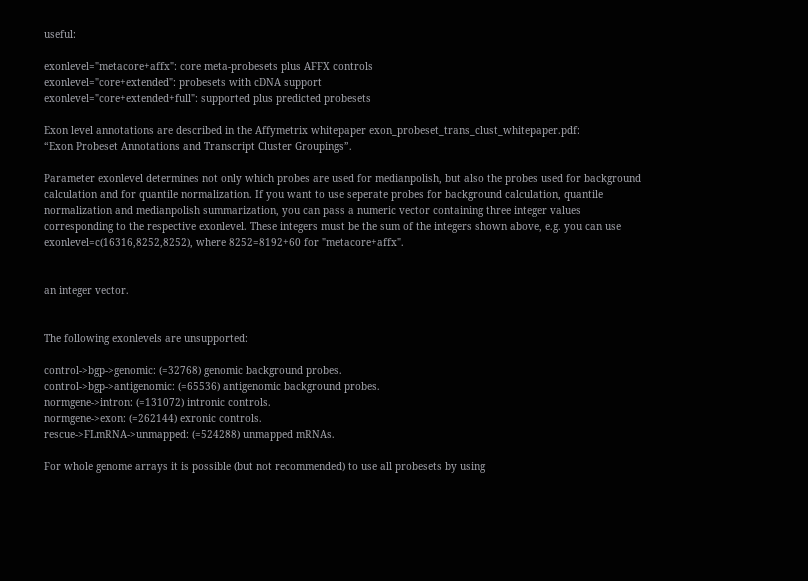useful:

exonlevel="metacore+affx": core meta-probesets plus AFFX controls
exonlevel="core+extended": probesets with cDNA support
exonlevel="core+extended+full": supported plus predicted probesets

Exon level annotations are described in the Affymetrix whitepaper exon_probeset_trans_clust_whitepaper.pdf:
“Exon Probeset Annotations and Transcript Cluster Groupings”.

Parameter exonlevel determines not only which probes are used for medianpolish, but also the probes used for background calculation and for quantile normalization. If you want to use seperate probes for background calculation, quantile normalization and medianpolish summarization, you can pass a numeric vector containing three integer values corresponding to the respective exonlevel. These integers must be the sum of the integers shown above, e.g. you can use exonlevel=c(16316,8252,8252), where 8252=8192+60 for "metacore+affx".


an integer vector.


The following exonlevels are unsupported:

control->bgp->genomic: (=32768) genomic background probes.
control->bgp->antigenomic: (=65536) antigenomic background probes.
normgene->intron: (=131072) intronic controls.
normgene->exon: (=262144) exronic controls.
rescue->FLmRNA->unmapped: (=524288) unmapped mRNAs.

For whole genome arrays it is possible (but not recommended) to use all probesets by using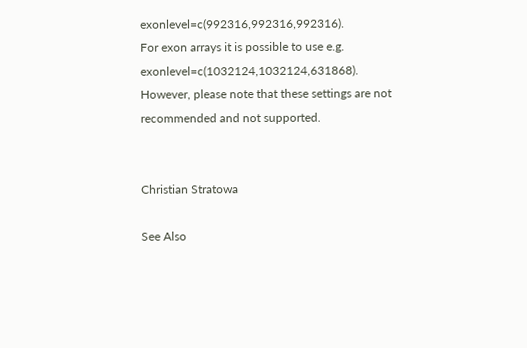exonlevel=c(992316,992316,992316).
For exon arrays it is possible to use e.g. exonlevel=c(1032124,1032124,631868).
However, please note that these settings are not recommended and not supported.


Christian Stratowa

See Also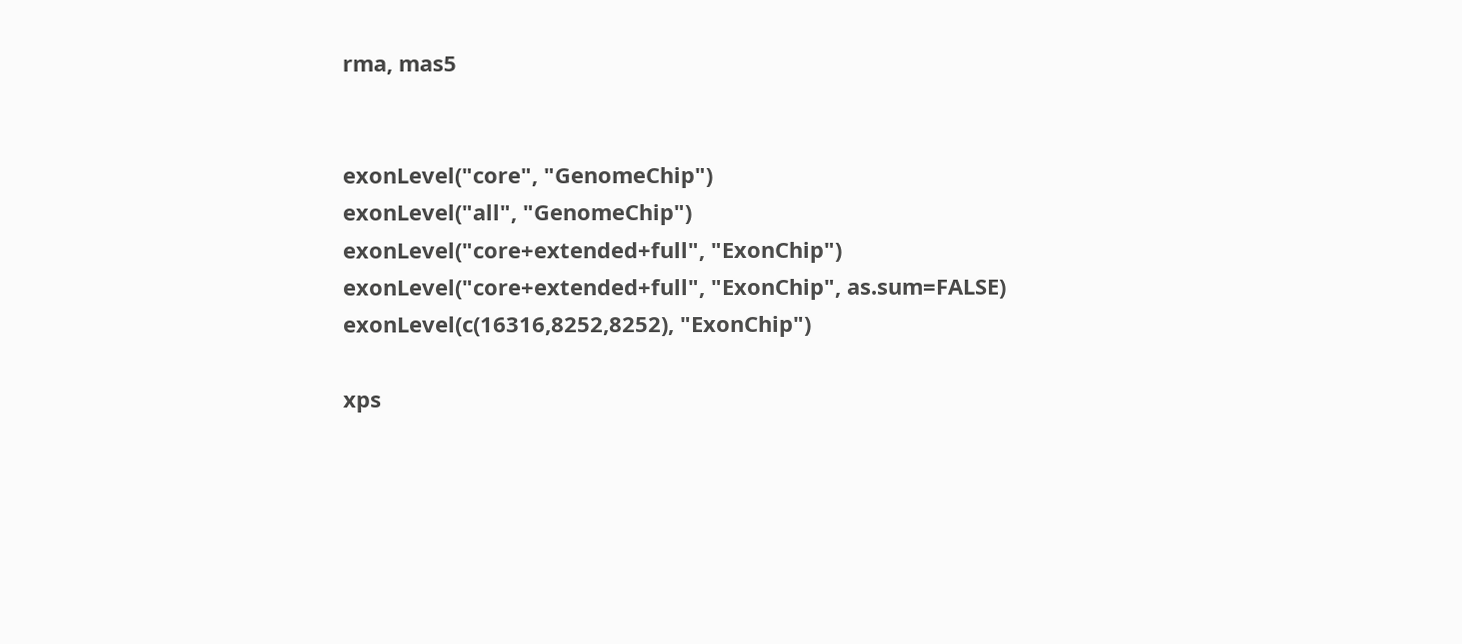rma, mas5


exonLevel("core", "GenomeChip")
exonLevel("all", "GenomeChip")
exonLevel("core+extended+full", "ExonChip")
exonLevel("core+extended+full", "ExonChip", as.sum=FALSE)
exonLevel(c(16316,8252,8252), "ExonChip")

xps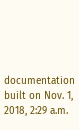documentation built on Nov. 1, 2018, 2:29 a.m.